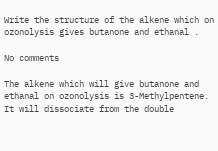Write the structure of the alkene which on ozonolysis gives butanone and ethanal .

No comments

The alkene which will give butanone and ethanal on ozonolysis is 3-Methylpentene. It will dissociate from the double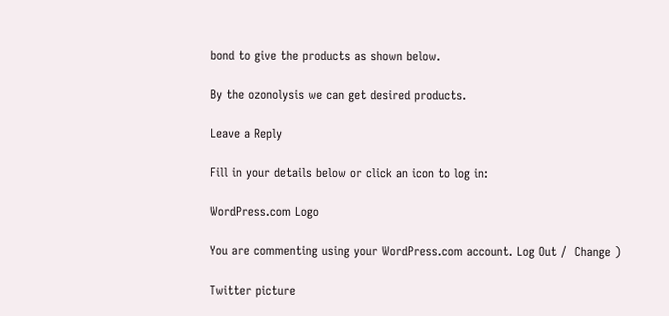bond to give the products as shown below.

By the ozonolysis we can get desired products.

Leave a Reply

Fill in your details below or click an icon to log in:

WordPress.com Logo

You are commenting using your WordPress.com account. Log Out /  Change )

Twitter picture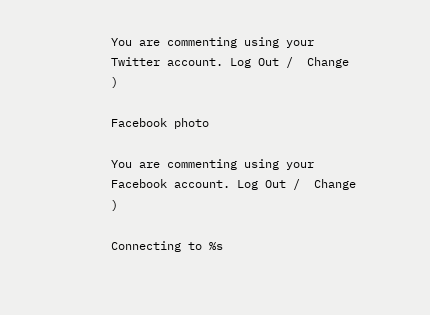You are commenting using your Twitter account. Log Out /  Change )

Facebook photo

You are commenting using your Facebook account. Log Out /  Change )

Connecting to %s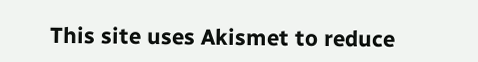This site uses Akismet to reduce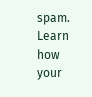spam. Learn how your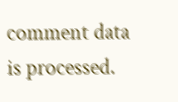comment data is processed.